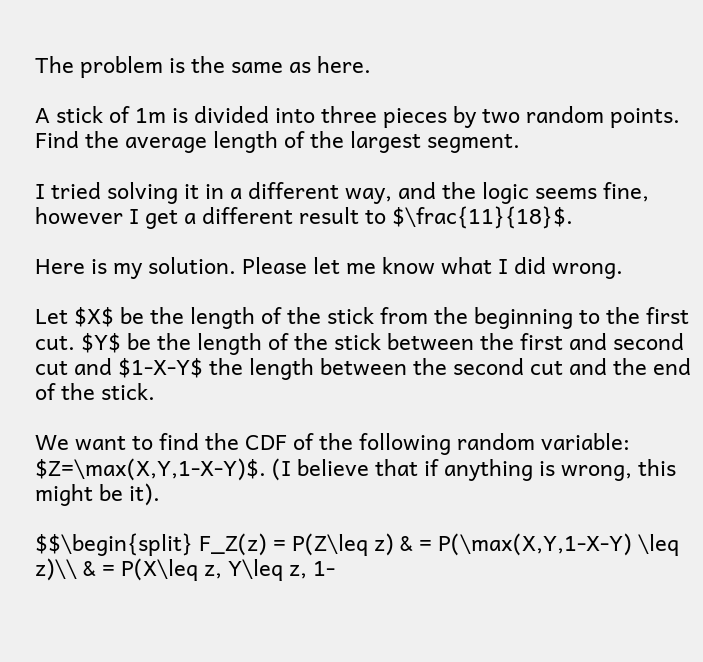The problem is the same as here.

A stick of 1m is divided into three pieces by two random points. Find the average length of the largest segment.

I tried solving it in a different way, and the logic seems fine, however I get a different result to $\frac{11}{18}$.

Here is my solution. Please let me know what I did wrong.

Let $X$ be the length of the stick from the beginning to the first cut. $Y$ be the length of the stick between the first and second cut and $1-X-Y$ the length between the second cut and the end of the stick.

We want to find the CDF of the following random variable: $Z=\max(X,Y,1-X-Y)$. (I believe that if anything is wrong, this might be it).

$$\begin{split} F_Z(z) = P(Z\leq z) & = P(\max(X,Y,1-X-Y) \leq z)\\ & = P(X\leq z, Y\leq z, 1-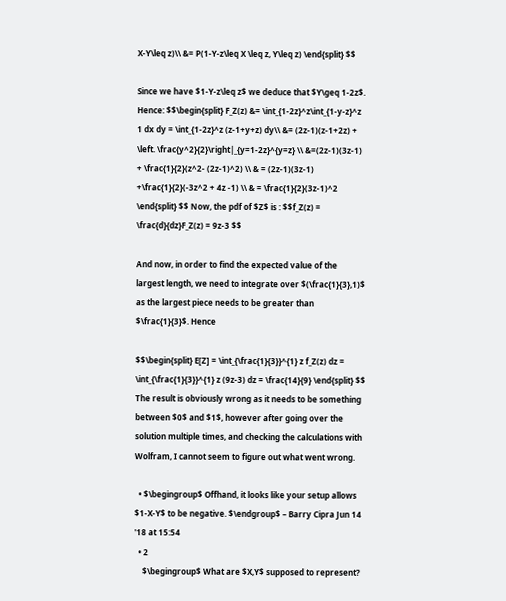X-Y\leq z)\\ &= P(1-Y-z\leq X \leq z, Y\leq z) \end{split} $$

Since we have $1-Y-z\leq z$ we deduce that $Y\geq 1-2z$. Hence: $$\begin{split} F_Z(z) &= \int_{1-2z}^z\int_{1-y-z}^z 1 dx dy = \int_{1-2z}^z (z-1+y+z) dy\\ &= (2z-1)(z-1+2z) + \left. \frac{y^2}{2}\right|_{y=1-2z}^{y=z} \\ &=(2z-1)(3z-1) + \frac{1}{2}(z^2- (2z-1)^2) \\ & = (2z-1)(3z-1) +\frac{1}{2}(-3z^2 + 4z -1) \\ & = \frac{1}{2}(3z-1)^2 \end{split} $$ Now, the pdf of $Z$ is : $$f_Z(z) = \frac{d}{dz}F_Z(z) = 9z-3 $$

And now, in order to find the expected value of the largest length, we need to integrate over $(\frac{1}{3},1)$ as the largest piece needs to be greater than $\frac{1}{3}$. Hence

$$\begin{split} E[Z] = \int_{\frac{1}{3}}^{1} z f_Z(z) dz = \int_{\frac{1}{3}}^{1} z (9z-3) dz = \frac{14}{9} \end{split} $$ The result is obviously wrong as it needs to be something between $0$ and $1$, however after going over the solution multiple times, and checking the calculations with Wolfram, I cannot seem to figure out what went wrong.

  • $\begingroup$ Offhand, it looks like your setup allows $1-X-Y$ to be negative. $\endgroup$ – Barry Cipra Jun 14 '18 at 15:54
  • 2
    $\begingroup$ What are $X,Y$ supposed to represent?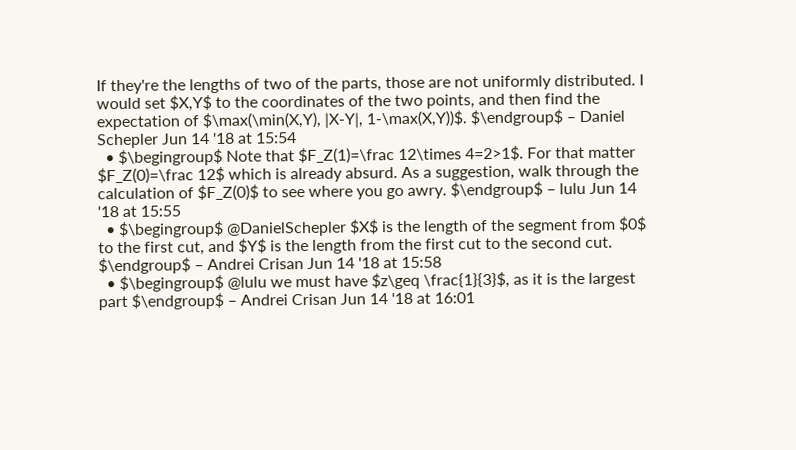If they're the lengths of two of the parts, those are not uniformly distributed. I would set $X,Y$ to the coordinates of the two points, and then find the expectation of $\max(\min(X,Y), |X-Y|, 1-\max(X,Y))$. $\endgroup$ – Daniel Schepler Jun 14 '18 at 15:54
  • $\begingroup$ Note that $F_Z(1)=\frac 12\times 4=2>1$. For that matter $F_Z(0)=\frac 12$ which is already absurd. As a suggestion, walk through the calculation of $F_Z(0)$ to see where you go awry. $\endgroup$ – lulu Jun 14 '18 at 15:55
  • $\begingroup$ @DanielSchepler $X$ is the length of the segment from $0$ to the first cut, and $Y$ is the length from the first cut to the second cut. $\endgroup$ – Andrei Crisan Jun 14 '18 at 15:58
  • $\begingroup$ @lulu we must have $z\geq \frac{1}{3}$, as it is the largest part $\endgroup$ – Andrei Crisan Jun 14 '18 at 16:01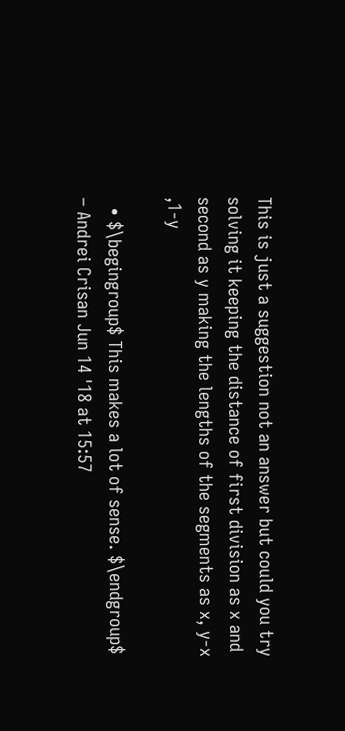This is just a suggestion not an answer but could you try solving it keeping the distance of first division as x and second as y making the lengths of the segments as x, y-x ,1-y

  • $\begingroup$ This makes a lot of sense. $\endgroup$ – Andrei Crisan Jun 14 '18 at 15:57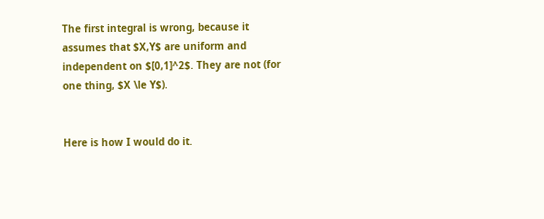The first integral is wrong, because it assumes that $X,Y$ are uniform and independent on $[0,1]^2$. They are not (for one thing, $X \le Y$).


Here is how I would do it.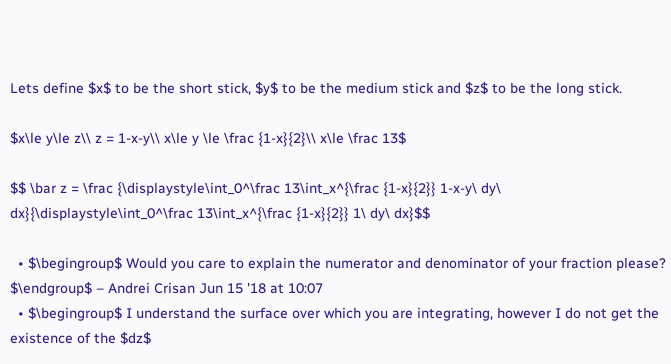Lets define $x$ to be the short stick, $y$ to be the medium stick and $z$ to be the long stick.

$x\le y\le z\\ z = 1-x-y\\ x\le y \le \frac {1-x}{2}\\ x\le \frac 13$

$$ \bar z = \frac {\displaystyle\int_0^\frac 13\int_x^{\frac {1-x}{2}} 1-x-y\ dy\ dx}{\displaystyle\int_0^\frac 13\int_x^{\frac {1-x}{2}} 1\ dy\ dx}$$

  • $\begingroup$ Would you care to explain the numerator and denominator of your fraction please? $\endgroup$ – Andrei Crisan Jun 15 '18 at 10:07
  • $\begingroup$ I understand the surface over which you are integrating, however I do not get the existence of the $dz$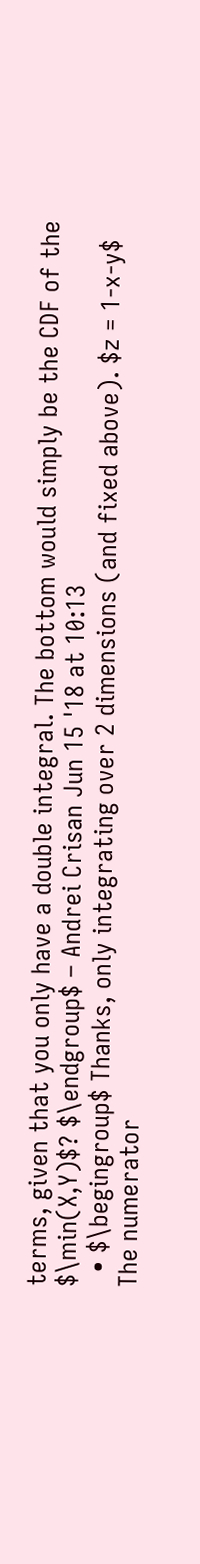terms, given that you only have a double integral. The bottom would simply be the CDF of the $\min(X,Y)$? $\endgroup$ – Andrei Crisan Jun 15 '18 at 10:13
  • $\begingroup$ Thanks, only integrating over 2 dimensions (and fixed above). $z = 1-x-y$ The numerator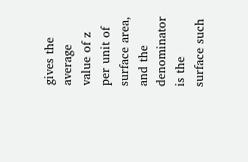gives the average value of z per unit of surface area, and the denominator is the surface such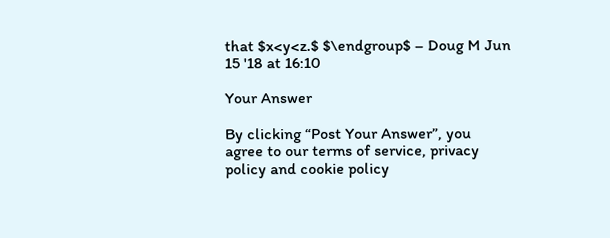that $x<y<z.$ $\endgroup$ – Doug M Jun 15 '18 at 16:10

Your Answer

By clicking “Post Your Answer”, you agree to our terms of service, privacy policy and cookie policy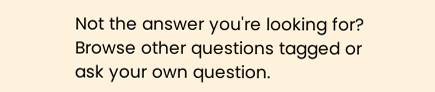Not the answer you're looking for? Browse other questions tagged or ask your own question.